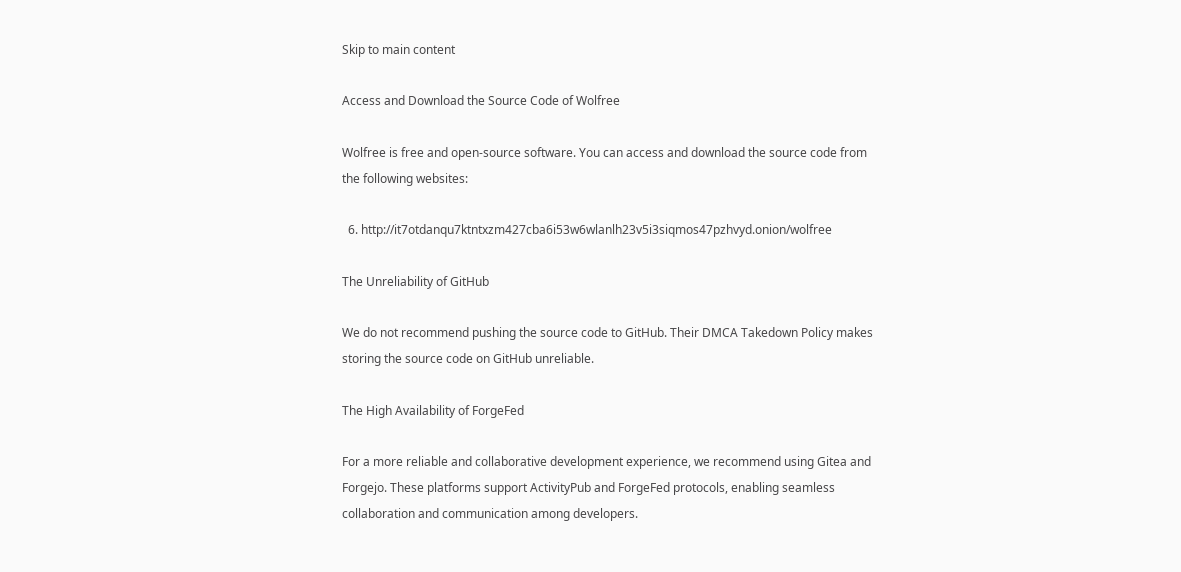Skip to main content

Access and Download the Source Code of Wolfree

Wolfree is free and open-source software. You can access and download the source code from the following websites:

  6. http://it7otdanqu7ktntxzm427cba6i53w6wlanlh23v5i3siqmos47pzhvyd.onion/wolfree

The Unreliability of GitHub

We do not recommend pushing the source code to GitHub. Their DMCA Takedown Policy makes storing the source code on GitHub unreliable.

The High Availability of ForgeFed

For a more reliable and collaborative development experience, we recommend using Gitea and Forgejo. These platforms support ActivityPub and ForgeFed protocols, enabling seamless collaboration and communication among developers.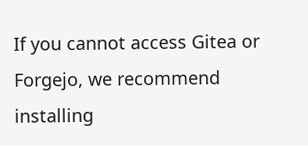If you cannot access Gitea or Forgejo, we recommend installing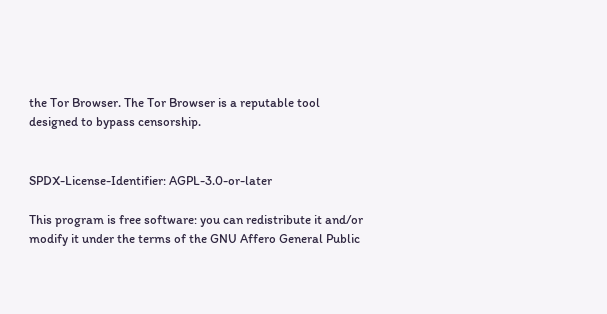the Tor Browser. The Tor Browser is a reputable tool designed to bypass censorship.


SPDX-License-Identifier: AGPL-3.0-or-later

This program is free software: you can redistribute it and/or modify it under the terms of the GNU Affero General Public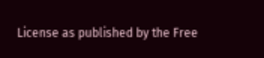License as published by the Free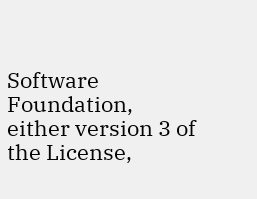Software Foundation, either version 3 of the License,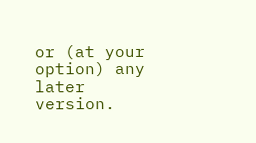or (at your option) any later version.